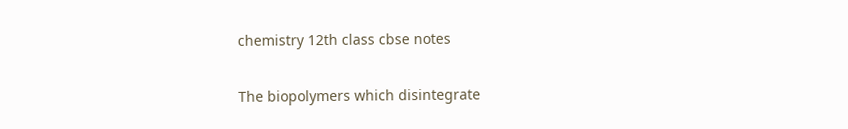chemistry 12th class cbse notes

The biopolymers which disintegrate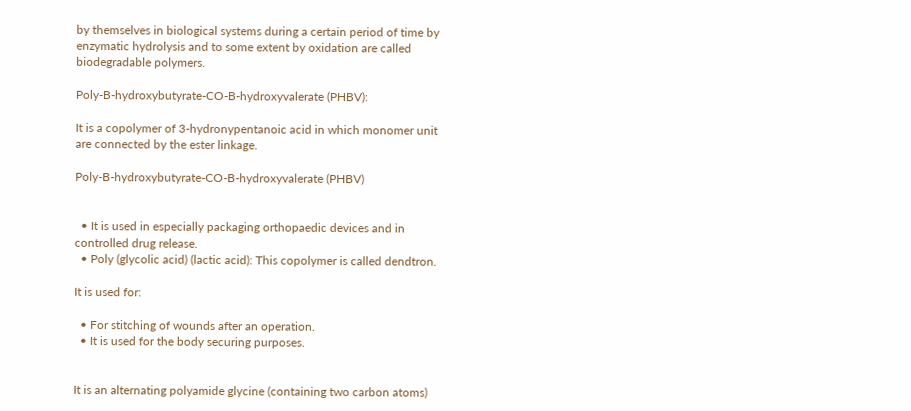by themselves in biological systems during a certain period of time by enzymatic hydrolysis and to some extent by oxidation are called biodegradable polymers.

Poly-B-hydroxybutyrate-CO-B-hydroxyvalerate (PHBV):

It is a copolymer of 3-hydronypentanoic acid in which monomer unit are connected by the ester linkage.

Poly-B-hydroxybutyrate-CO-B-hydroxyvalerate (PHBV)


  • It is used in especially packaging orthopaedic devices and in controlled drug release.
  • Poly (glycolic acid) (lactic acid): This copolymer is called dendtron.

It is used for:

  • For stitching of wounds after an operation.
  • It is used for the body securing purposes.


It is an alternating polyamide glycine (containing two carbon atoms)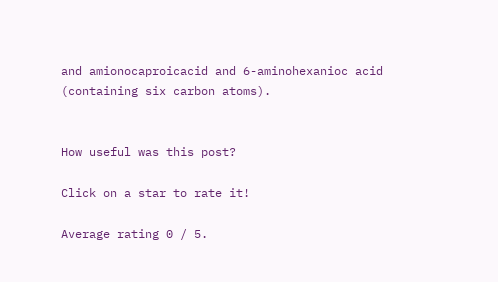and amionocaproicacid and 6-aminohexanioc acid (containing six carbon atoms).


How useful was this post?

Click on a star to rate it!

Average rating 0 / 5.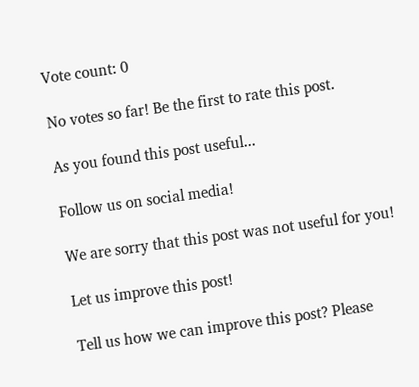Vote count: 0

No votes so far! Be the first to rate this post.

As you found this post useful...

Follow us on social media!

We are sorry that this post was not useful for you!

Let us improve this post!

Tell us how we can improve this post? Please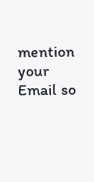mention your Email so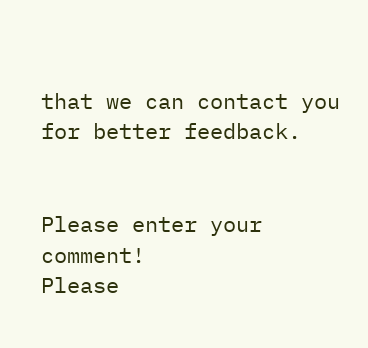that we can contact you for better feedback.


Please enter your comment!
Please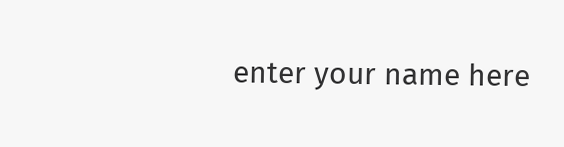enter your name here